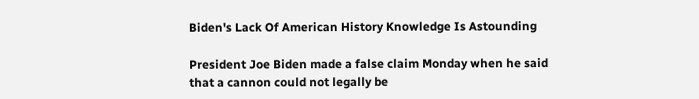Biden's Lack Of American History Knowledge Is Astounding

President Joe Biden made a false claim Monday when he said that a cannon could not legally be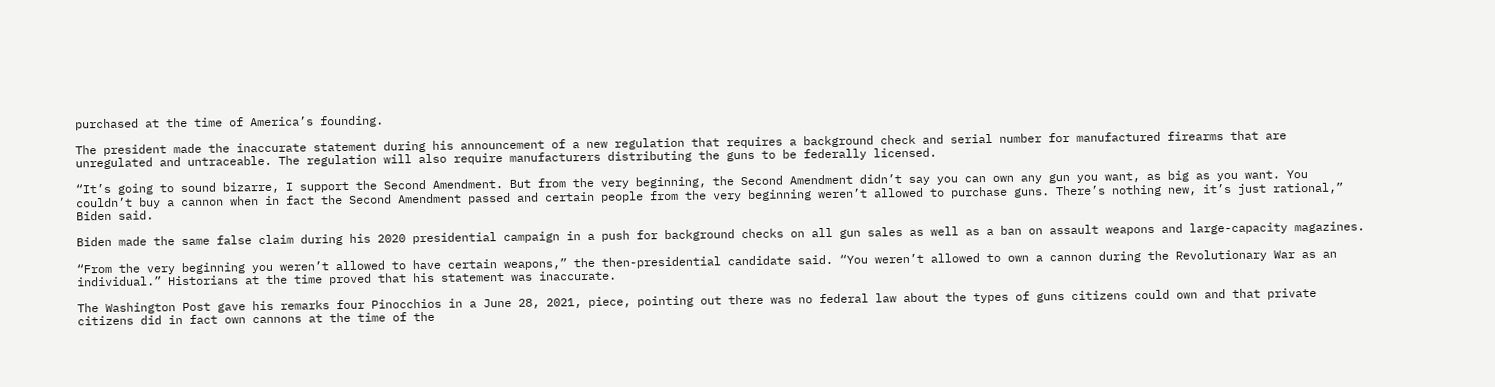purchased at the time of America’s founding.

The president made the inaccurate statement during his announcement of a new regulation that requires a background check and serial number for manufactured firearms that are unregulated and untraceable. The regulation will also require manufacturers distributing the guns to be federally licensed.

“It’s going to sound bizarre, I support the Second Amendment. But from the very beginning, the Second Amendment didn’t say you can own any gun you want, as big as you want. You couldn’t buy a cannon when in fact the Second Amendment passed and certain people from the very beginning weren’t allowed to purchase guns. There’s nothing new, it’s just rational,” Biden said.

Biden made the same false claim during his 2020 presidential campaign in a push for background checks on all gun sales as well as a ban on assault weapons and large-capacity magazines.

“From the very beginning you weren’t allowed to have certain weapons,” the then-presidential candidate said. “You weren’t allowed to own a cannon during the Revolutionary War as an individual.” Historians at the time proved that his statement was inaccurate.

The Washington Post gave his remarks four Pinocchios in a June 28, 2021, piece, pointing out there was no federal law about the types of guns citizens could own and that private citizens did in fact own cannons at the time of the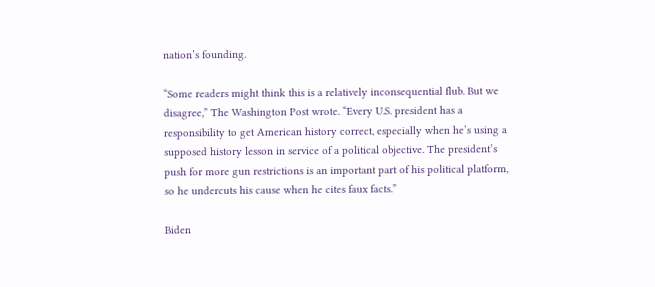nation’s founding.

“Some readers might think this is a relatively inconsequential flub. But we disagree,” The Washington Post wrote. “Every U.S. president has a responsibility to get American history correct, especially when he’s using a supposed history lesson in service of a political objective. The president’s push for more gun restrictions is an important part of his political platform, so he undercuts his cause when he cites faux facts.”

Biden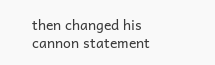then changed his cannon statement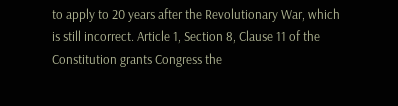to apply to 20 years after the Revolutionary War, which is still incorrect. Article 1, Section 8, Clause 11 of the Constitution grants Congress the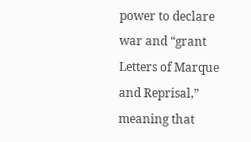power to declare war and “grant Letters of Marque and Reprisal,” meaning that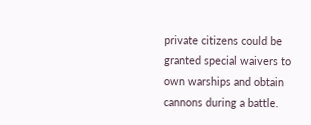private citizens could be granted special waivers to own warships and obtain cannons during a battle.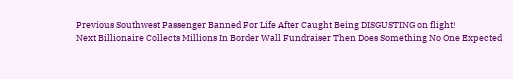Previous Southwest Passenger Banned For Life After Caught Being DISGUSTING on flight!
Next Billionaire Collects Millions In Border Wall Fundraiser Then Does Something No One Expected